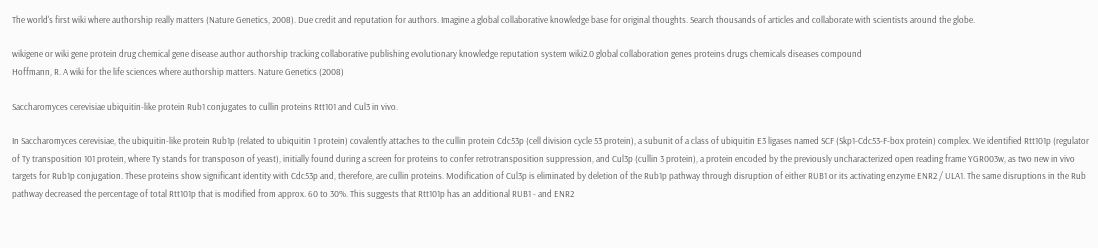The world's first wiki where authorship really matters (Nature Genetics, 2008). Due credit and reputation for authors. Imagine a global collaborative knowledge base for original thoughts. Search thousands of articles and collaborate with scientists around the globe.

wikigene or wiki gene protein drug chemical gene disease author authorship tracking collaborative publishing evolutionary knowledge reputation system wiki2.0 global collaboration genes proteins drugs chemicals diseases compound
Hoffmann, R. A wiki for the life sciences where authorship matters. Nature Genetics (2008)

Saccharomyces cerevisiae ubiquitin-like protein Rub1 conjugates to cullin proteins Rtt101 and Cul3 in vivo.

In Saccharomyces cerevisiae, the ubiquitin-like protein Rub1p (related to ubiquitin 1 protein) covalently attaches to the cullin protein Cdc53p (cell division cycle 53 protein), a subunit of a class of ubiquitin E3 ligases named SCF (Skp1-Cdc53-F-box protein) complex. We identified Rtt101p (regulator of Ty transposition 101 protein, where Ty stands for transposon of yeast), initially found during a screen for proteins to confer retrotransposition suppression, and Cul3p (cullin 3 protein), a protein encoded by the previously uncharacterized open reading frame YGR003w, as two new in vivo targets for Rub1p conjugation. These proteins show significant identity with Cdc53p and, therefore, are cullin proteins. Modification of Cul3p is eliminated by deletion of the Rub1p pathway through disruption of either RUB1 or its activating enzyme ENR2 / ULA1. The same disruptions in the Rub pathway decreased the percentage of total Rtt101p that is modified from approx. 60 to 30%. This suggests that Rtt101p has an additional RUB1 - and ENR2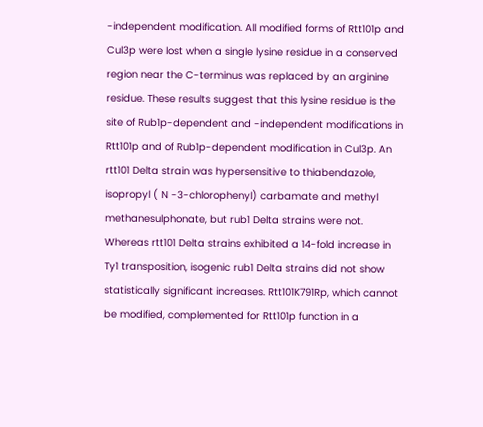-independent modification. All modified forms of Rtt101p and Cul3p were lost when a single lysine residue in a conserved region near the C-terminus was replaced by an arginine residue. These results suggest that this lysine residue is the site of Rub1p-dependent and -independent modifications in Rtt101p and of Rub1p-dependent modification in Cul3p. An rtt101 Delta strain was hypersensitive to thiabendazole, isopropyl ( N -3-chlorophenyl) carbamate and methyl methanesulphonate, but rub1 Delta strains were not. Whereas rtt101 Delta strains exhibited a 14-fold increase in Ty1 transposition, isogenic rub1 Delta strains did not show statistically significant increases. Rtt101K791Rp, which cannot be modified, complemented for Rtt101p function in a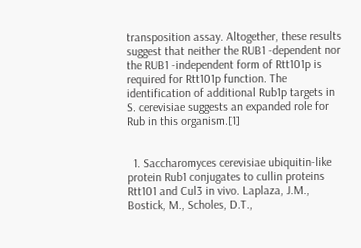transposition assay. Altogether, these results suggest that neither the RUB1 -dependent nor the RUB1 -independent form of Rtt101p is required for Rtt101p function. The identification of additional Rub1p targets in S. cerevisiae suggests an expanded role for Rub in this organism.[1]


  1. Saccharomyces cerevisiae ubiquitin-like protein Rub1 conjugates to cullin proteins Rtt101 and Cul3 in vivo. Laplaza, J.M., Bostick, M., Scholes, D.T.,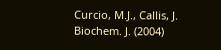Curcio, M.J., Callis, J. Biochem. J. (2004)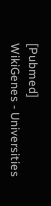[Pubmed]
WikiGenes - Universities